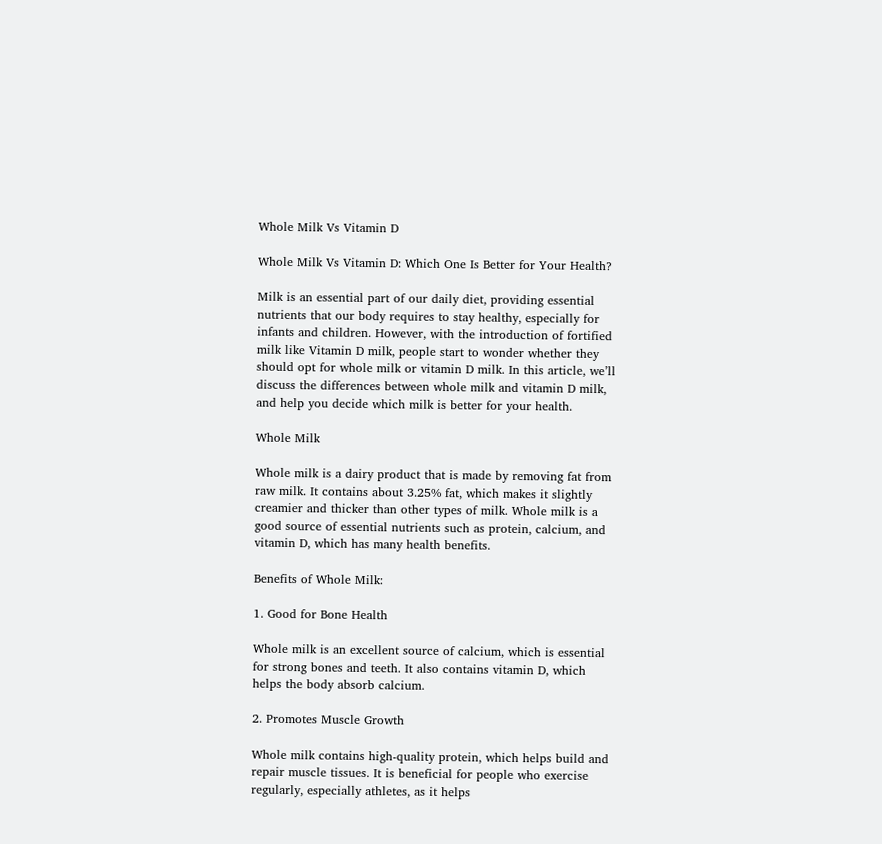Whole Milk Vs Vitamin D

Whole Milk Vs Vitamin D: Which One Is Better for Your Health?

Milk is an essential part of our daily diet, providing essential nutrients that our body requires to stay healthy, especially for infants and children. However, with the introduction of fortified milk like Vitamin D milk, people start to wonder whether they should opt for whole milk or vitamin D milk. In this article, we’ll discuss the differences between whole milk and vitamin D milk, and help you decide which milk is better for your health.

Whole Milk

Whole milk is a dairy product that is made by removing fat from raw milk. It contains about 3.25% fat, which makes it slightly creamier and thicker than other types of milk. Whole milk is a good source of essential nutrients such as protein, calcium, and vitamin D, which has many health benefits.

Benefits of Whole Milk:

1. Good for Bone Health

Whole milk is an excellent source of calcium, which is essential for strong bones and teeth. It also contains vitamin D, which helps the body absorb calcium.

2. Promotes Muscle Growth

Whole milk contains high-quality protein, which helps build and repair muscle tissues. It is beneficial for people who exercise regularly, especially athletes, as it helps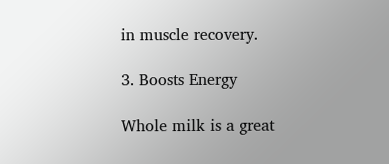in muscle recovery.

3. Boosts Energy

Whole milk is a great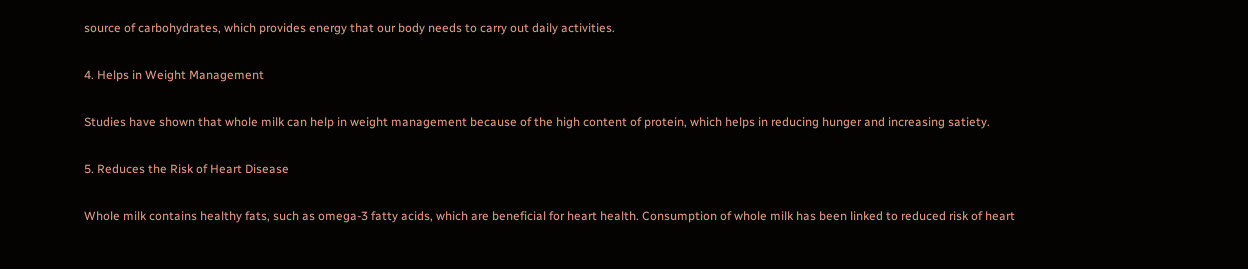source of carbohydrates, which provides energy that our body needs to carry out daily activities.

4. Helps in Weight Management

Studies have shown that whole milk can help in weight management because of the high content of protein, which helps in reducing hunger and increasing satiety.

5. Reduces the Risk of Heart Disease

Whole milk contains healthy fats, such as omega-3 fatty acids, which are beneficial for heart health. Consumption of whole milk has been linked to reduced risk of heart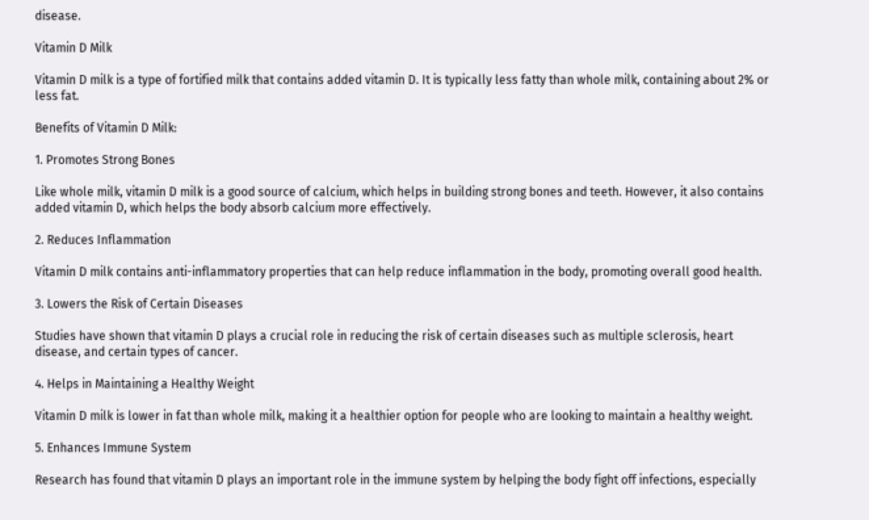disease.

Vitamin D Milk

Vitamin D milk is a type of fortified milk that contains added vitamin D. It is typically less fatty than whole milk, containing about 2% or less fat.

Benefits of Vitamin D Milk:

1. Promotes Strong Bones

Like whole milk, vitamin D milk is a good source of calcium, which helps in building strong bones and teeth. However, it also contains added vitamin D, which helps the body absorb calcium more effectively.

2. Reduces Inflammation

Vitamin D milk contains anti-inflammatory properties that can help reduce inflammation in the body, promoting overall good health.

3. Lowers the Risk of Certain Diseases

Studies have shown that vitamin D plays a crucial role in reducing the risk of certain diseases such as multiple sclerosis, heart disease, and certain types of cancer.

4. Helps in Maintaining a Healthy Weight

Vitamin D milk is lower in fat than whole milk, making it a healthier option for people who are looking to maintain a healthy weight.

5. Enhances Immune System

Research has found that vitamin D plays an important role in the immune system by helping the body fight off infections, especially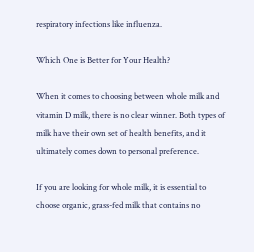respiratory infections like influenza.

Which One is Better for Your Health?

When it comes to choosing between whole milk and vitamin D milk, there is no clear winner. Both types of milk have their own set of health benefits, and it ultimately comes down to personal preference.

If you are looking for whole milk, it is essential to choose organic, grass-fed milk that contains no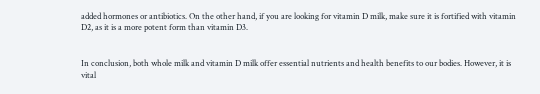added hormones or antibiotics. On the other hand, if you are looking for vitamin D milk, make sure it is fortified with vitamin D2, as it is a more potent form than vitamin D3.


In conclusion, both whole milk and vitamin D milk offer essential nutrients and health benefits to our bodies. However, it is vital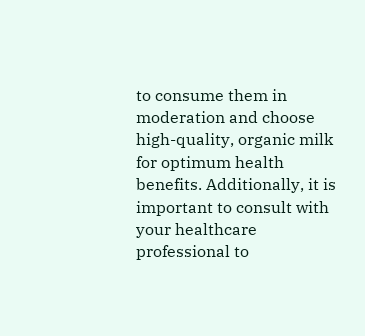to consume them in moderation and choose high-quality, organic milk for optimum health benefits. Additionally, it is important to consult with your healthcare professional to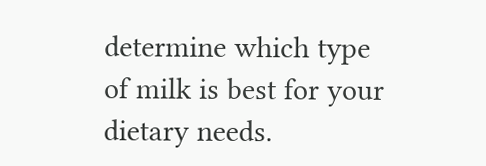determine which type of milk is best for your dietary needs.